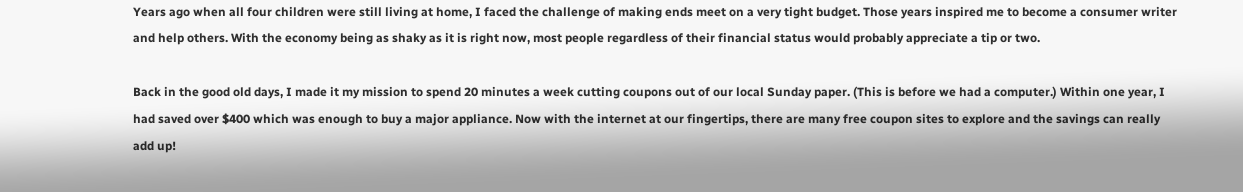Years ago when all four children were still living at home, I faced the challenge of making ends meet on a very tight budget. Those years inspired me to become a consumer writer and help others. With the economy being as shaky as it is right now, most people regardless of their financial status would probably appreciate a tip or two.

Back in the good old days, I made it my mission to spend 20 minutes a week cutting coupons out of our local Sunday paper. (This is before we had a computer.) Within one year, I had saved over $400 which was enough to buy a major appliance. Now with the internet at our fingertips, there are many free coupon sites to explore and the savings can really add up!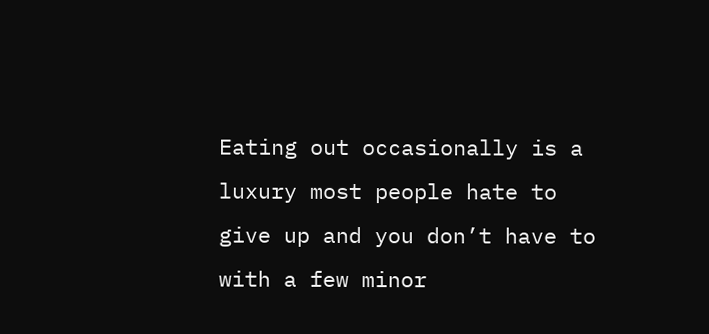Eating out occasionally is a luxury most people hate to give up and you don’t have to with a few minor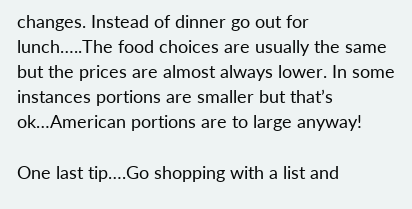changes. Instead of dinner go out for lunch…..The food choices are usually the same but the prices are almost always lower. In some instances portions are smaller but that’s ok…American portions are to large anyway!

One last tip….Go shopping with a list and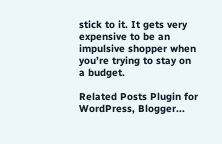stick to it. It gets very expensive to be an impulsive shopper when you’re trying to stay on a budget.

Related Posts Plugin for WordPress, Blogger...